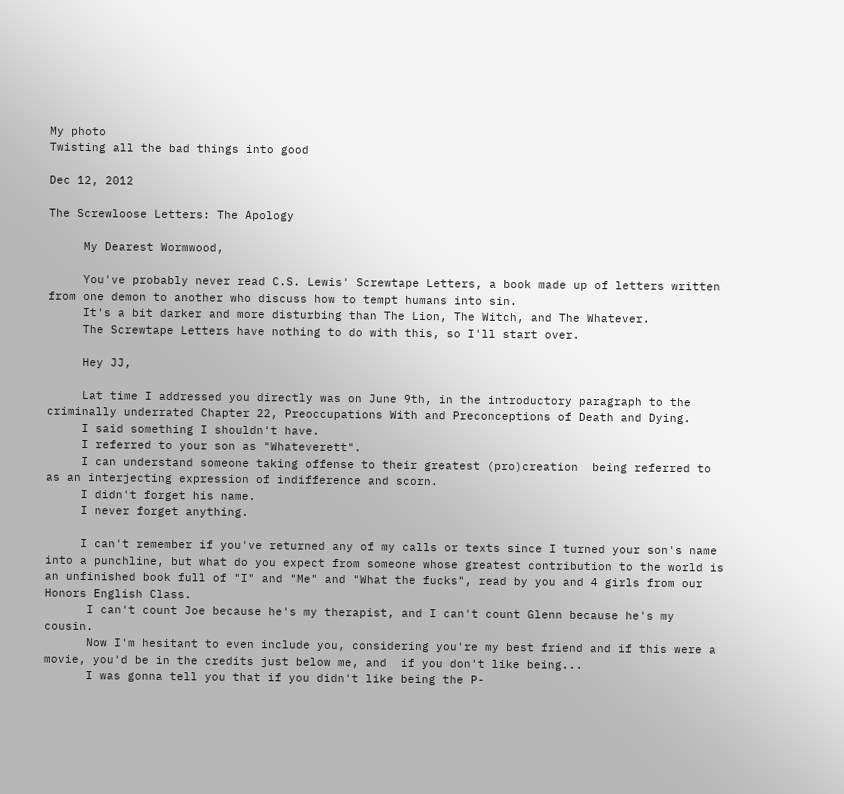My photo
Twisting all the bad things into good

Dec 12, 2012

The Screwloose Letters: The Apology

     My Dearest Wormwood,

     You've probably never read C.S. Lewis' Screwtape Letters, a book made up of letters written from one demon to another who discuss how to tempt humans into sin.
     It's a bit darker and more disturbing than The Lion, The Witch, and The Whatever.
     The Screwtape Letters have nothing to do with this, so I'll start over.

     Hey JJ,

     Lat time I addressed you directly was on June 9th, in the introductory paragraph to the criminally underrated Chapter 22, Preoccupations With and Preconceptions of Death and Dying.
     I said something I shouldn't have.
     I referred to your son as "Whateverett".
     I can understand someone taking offense to their greatest (pro)creation  being referred to as an interjecting expression of indifference and scorn.
     I didn't forget his name.
     I never forget anything.

     I can't remember if you've returned any of my calls or texts since I turned your son's name into a punchline, but what do you expect from someone whose greatest contribution to the world is an unfinished book full of "I" and "Me" and "What the fucks", read by you and 4 girls from our Honors English Class.
      I can't count Joe because he's my therapist, and I can't count Glenn because he's my cousin.
      Now I'm hesitant to even include you, considering you're my best friend and if this were a movie, you'd be in the credits just below me, and  if you don't like being...
      I was gonna tell you that if you didn't like being the P-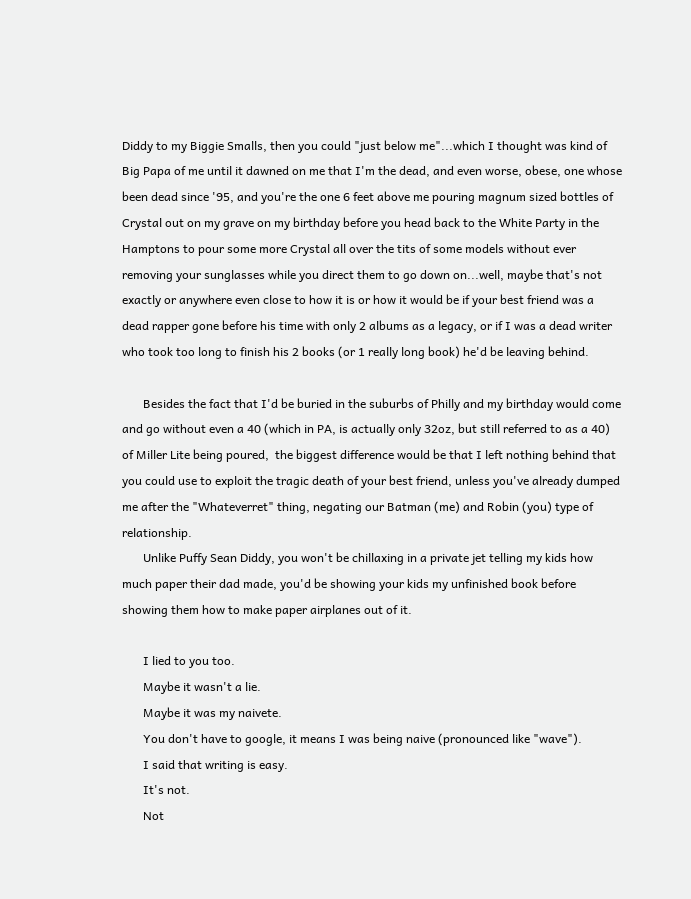Diddy to my Biggie Smalls, then you could "just below me"...which I thought was kind of Big Papa of me until it dawned on me that I'm the dead, and even worse, obese, one whose been dead since '95, and you're the one 6 feet above me pouring magnum sized bottles of Crystal out on my grave on my birthday before you head back to the White Party in the Hamptons to pour some more Crystal all over the tits of some models without ever removing your sunglasses while you direct them to go down on...well, maybe that's not exactly or anywhere even close to how it is or how it would be if your best friend was a dead rapper gone before his time with only 2 albums as a legacy, or if I was a dead writer who took too long to finish his 2 books (or 1 really long book) he'd be leaving behind.

       Besides the fact that I'd be buried in the suburbs of Philly and my birthday would come and go without even a 40 (which in PA, is actually only 32oz, but still referred to as a 40) of Miller Lite being poured,  the biggest difference would be that I left nothing behind that you could use to exploit the tragic death of your best friend, unless you've already dumped me after the "Whateverret" thing, negating our Batman (me) and Robin (you) type of relationship.
       Unlike Puffy Sean Diddy, you won't be chillaxing in a private jet telling my kids how much paper their dad made, you'd be showing your kids my unfinished book before showing them how to make paper airplanes out of it.

       I lied to you too.
       Maybe it wasn't a lie.
       Maybe it was my naivete.
       You don't have to google, it means I was being naive (pronounced like "wave").
       I said that writing is easy.
       It's not.
       Not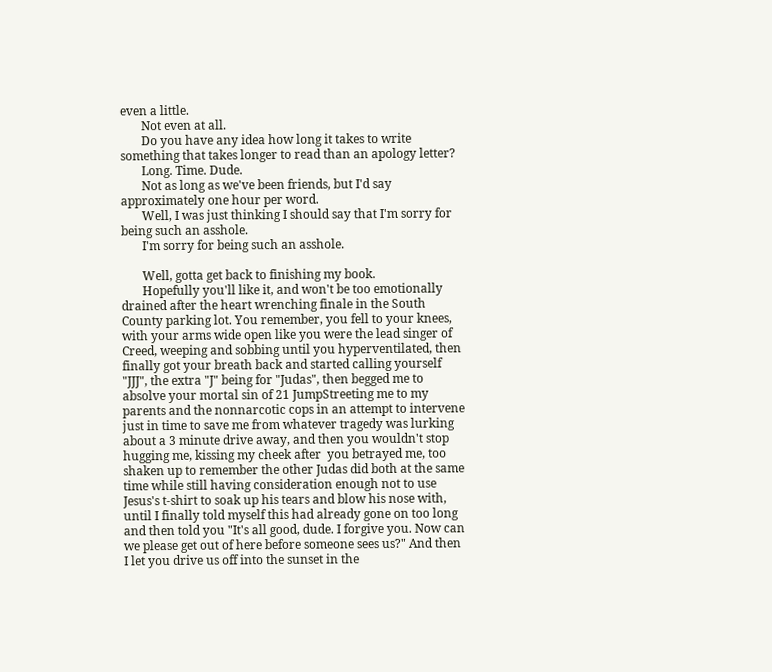even a little.
       Not even at all.
       Do you have any idea how long it takes to write something that takes longer to read than an apology letter?
       Long. Time. Dude.
       Not as long as we've been friends, but I'd say approximately one hour per word.
       Well, I was just thinking I should say that I'm sorry for being such an asshole.
       I'm sorry for being such an asshole.

       Well, gotta get back to finishing my book.
       Hopefully you'll like it, and won't be too emotionally drained after the heart wrenching finale in the South County parking lot. You remember, you fell to your knees, with your arms wide open like you were the lead singer of Creed, weeping and sobbing until you hyperventilated, then finally got your breath back and started calling yourself "JJJ", the extra "J" being for "Judas", then begged me to absolve your mortal sin of 21 JumpStreeting me to my parents and the nonnarcotic cops in an attempt to intervene just in time to save me from whatever tragedy was lurking about a 3 minute drive away, and then you wouldn't stop hugging me, kissing my cheek after  you betrayed me, too shaken up to remember the other Judas did both at the same time while still having consideration enough not to use Jesus's t-shirt to soak up his tears and blow his nose with,  until I finally told myself this had already gone on too long and then told you "It's all good, dude. I forgive you. Now can we please get out of here before someone sees us?" And then I let you drive us off into the sunset in the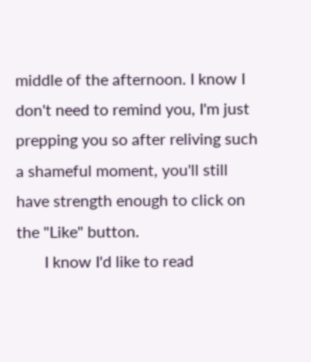middle of the afternoon. I know I don't need to remind you, I'm just prepping you so after reliving such a shameful moment, you'll still have strength enough to click on the "Like" button.
       I know I'd like to read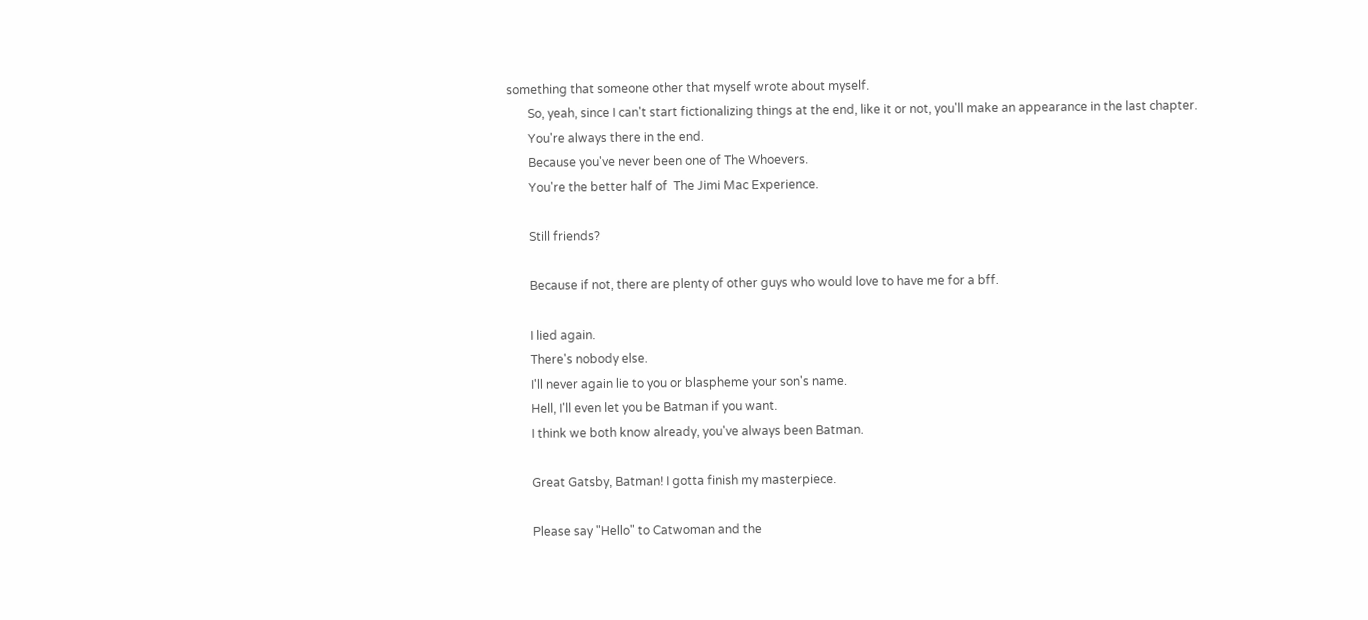something that someone other that myself wrote about myself.
       So, yeah, since I can't start fictionalizing things at the end, like it or not, you'll make an appearance in the last chapter.
       You're always there in the end.
       Because you've never been one of The Whoevers.
       You're the better half of  The Jimi Mac Experience.

       Still friends?

       Because if not, there are plenty of other guys who would love to have me for a bff.

       I lied again.
       There's nobody else.
       I'll never again lie to you or blaspheme your son's name.
       Hell, I'll even let you be Batman if you want.
       I think we both know already, you've always been Batman.

       Great Gatsby, Batman! I gotta finish my masterpiece.

       Please say "Hello" to Catwoman and the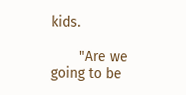kids.

       "Are we going to be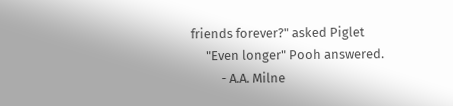friends forever?" asked Piglet
     "Even longer" Pooh answered.
          - A.A. Milne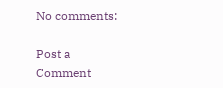No comments:

Post a Comment